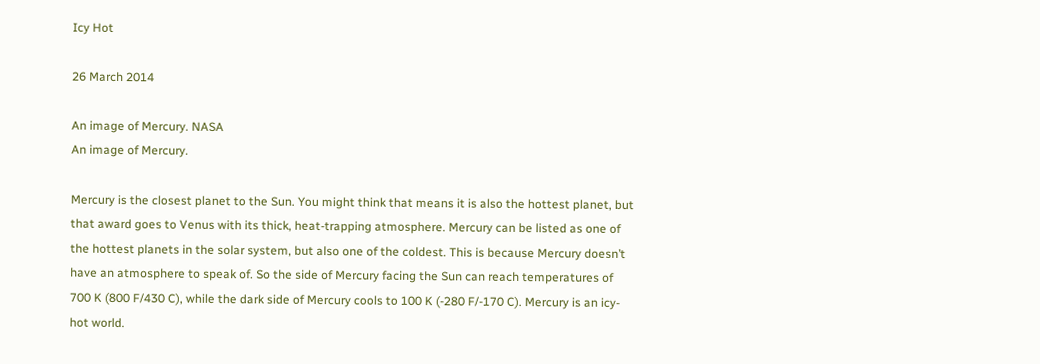Icy Hot

26 March 2014

An image of Mercury. NASA
An image of Mercury.

Mercury is the closest planet to the Sun. You might think that means it is also the hottest planet, but that award goes to Venus with its thick, heat-trapping atmosphere. Mercury can be listed as one of the hottest planets in the solar system, but also one of the coldest. This is because Mercury doesn’t have an atmosphere to speak of. So the side of Mercury facing the Sun can reach temperatures of 700 K (800 F/430 C), while the dark side of Mercury cools to 100 K (-280 F/-170 C). Mercury is an icy-hot world.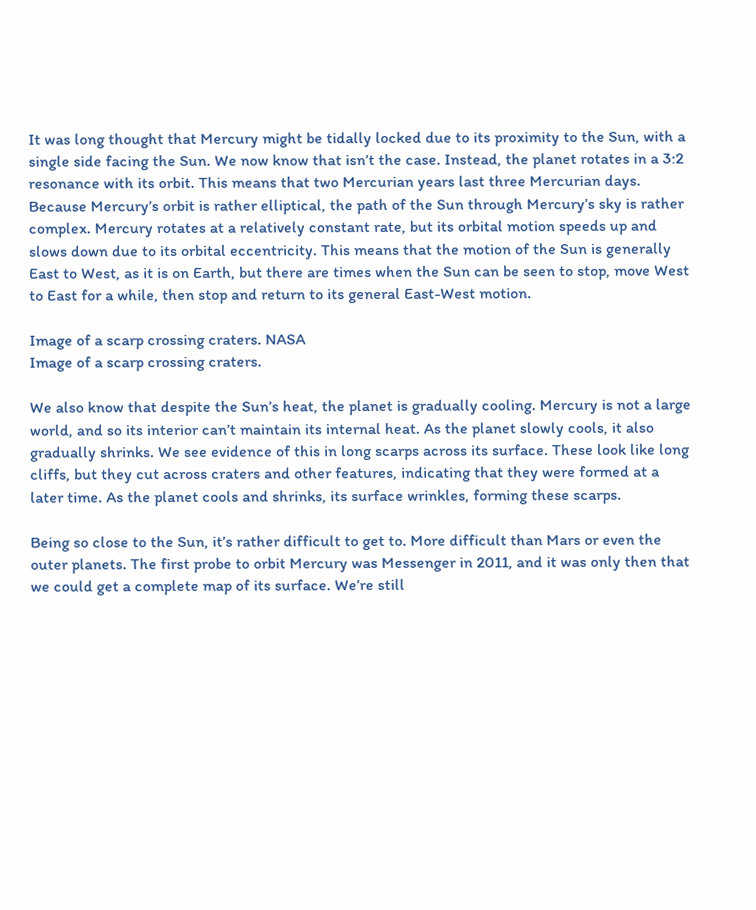It was long thought that Mercury might be tidally locked due to its proximity to the Sun, with a single side facing the Sun. We now know that isn’t the case. Instead, the planet rotates in a 3:2 resonance with its orbit. This means that two Mercurian years last three Mercurian days. Because Mercury’s orbit is rather elliptical, the path of the Sun through Mercury’s sky is rather complex. Mercury rotates at a relatively constant rate, but its orbital motion speeds up and slows down due to its orbital eccentricity. This means that the motion of the Sun is generally East to West, as it is on Earth, but there are times when the Sun can be seen to stop, move West to East for a while, then stop and return to its general East-West motion.

Image of a scarp crossing craters. NASA
Image of a scarp crossing craters.

We also know that despite the Sun’s heat, the planet is gradually cooling. Mercury is not a large world, and so its interior can’t maintain its internal heat. As the planet slowly cools, it also gradually shrinks. We see evidence of this in long scarps across its surface. These look like long cliffs, but they cut across craters and other features, indicating that they were formed at a later time. As the planet cools and shrinks, its surface wrinkles, forming these scarps.

Being so close to the Sun, it’s rather difficult to get to. More difficult than Mars or even the outer planets. The first probe to orbit Mercury was Messenger in 2011, and it was only then that we could get a complete map of its surface. We’re still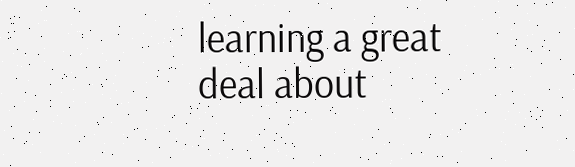learning a great deal about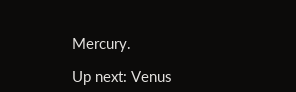Mercury.

Up next: Venus